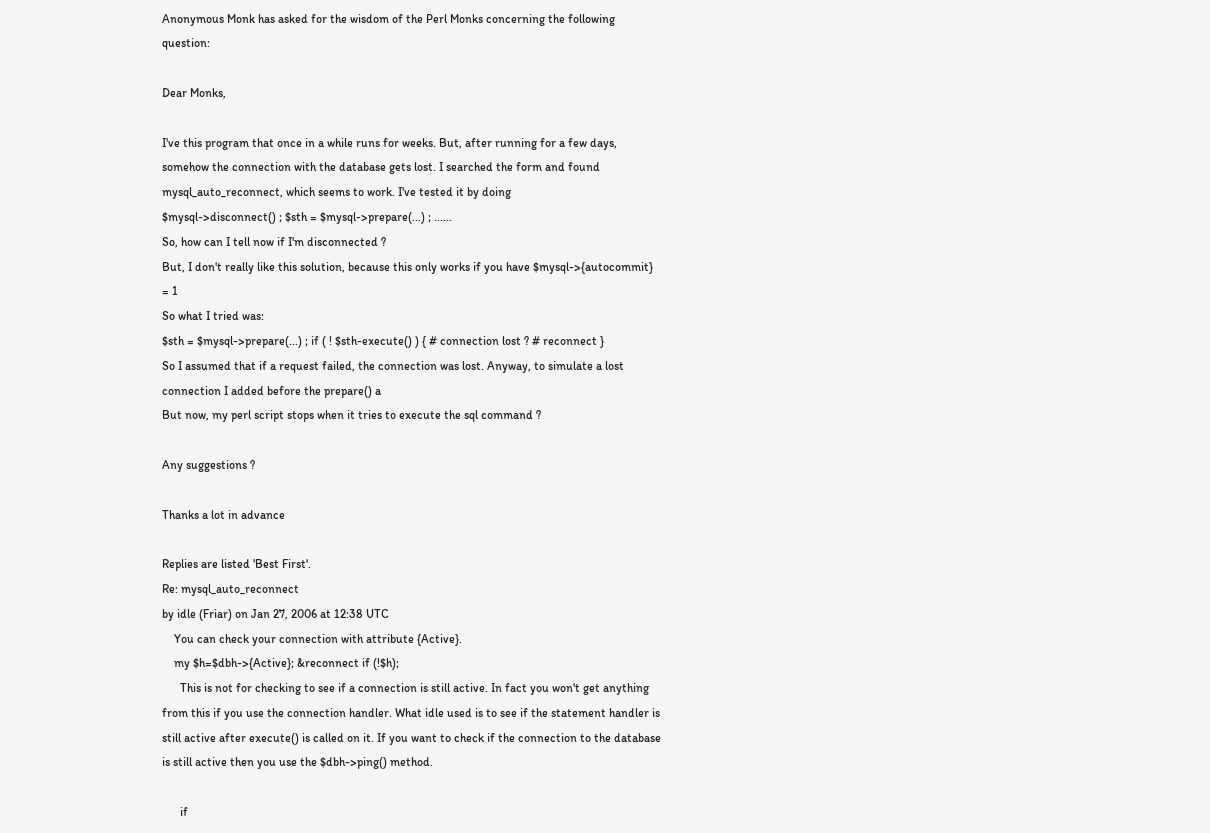Anonymous Monk has asked for the wisdom of the Perl Monks concerning the following question:

Dear Monks,

I've this program that once in a while runs for weeks. But, after running for a few days, somehow the connection with the database gets lost. I searched the form and found mysql_auto_reconnect, which seems to work. I've tested it by doing
$mysql->disconnect() ; $sth = $mysql->prepare(...) ; ......
So, how can I tell now if I'm disconnected ?
But, I don't really like this solution, because this only works if you have $mysql->{autocommit} = 1
So what I tried was:
$sth = $mysql->prepare(...) ; if ( ! $sth-execute() ) { # connection lost ? # reconnect }
So I assumed that if a request failed, the connection was lost. Anyway, to simulate a lost connection I added before the prepare() a
But now, my perl script stops when it tries to execute the sql command ?

Any suggestions ?

Thanks a lot in advance

Replies are listed 'Best First'.
Re: mysql_auto_reconnect
by idle (Friar) on Jan 27, 2006 at 12:38 UTC
    You can check your connection with attribute {Active}.
    my $h=$dbh->{Active}; &reconnect if (!$h);
      This is not for checking to see if a connection is still active. In fact you won't get anything from this if you use the connection handler. What idle used is to see if the statement handler is still active after execute() is called on it. If you want to check if the connection to the database is still active then you use the $dbh->ping() method.

      if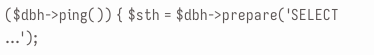($dbh->ping()) { $sth = $dbh->prepare('SELECT ...');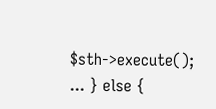$sth->execute(); ... } else {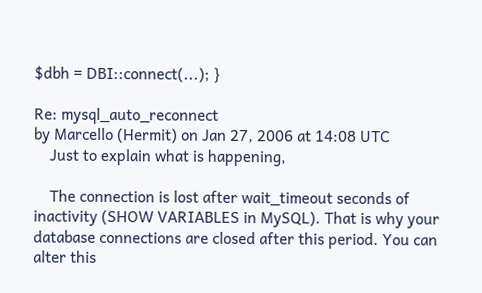$dbh = DBI::connect(...); }

Re: mysql_auto_reconnect
by Marcello (Hermit) on Jan 27, 2006 at 14:08 UTC
    Just to explain what is happening,

    The connection is lost after wait_timeout seconds of inactivity (SHOW VARIABLES in MySQL). That is why your database connections are closed after this period. You can alter this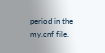period in the my.cnf file.